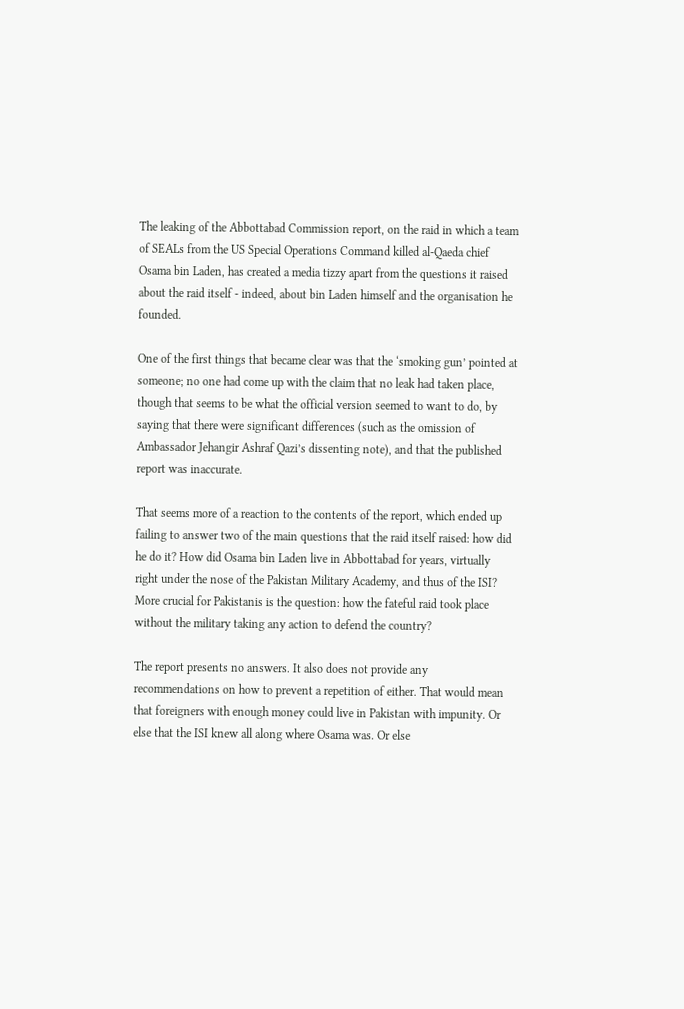The leaking of the Abbottabad Commission report, on the raid in which a team of SEALs from the US Special Operations Command killed al-Qaeda chief Osama bin Laden, has created a media tizzy apart from the questions it raised about the raid itself - indeed, about bin Laden himself and the organisation he founded.

One of the first things that became clear was that the ‘smoking gun’ pointed at someone; no one had come up with the claim that no leak had taken place, though that seems to be what the official version seemed to want to do, by saying that there were significant differences (such as the omission of Ambassador Jehangir Ashraf Qazi’s dissenting note), and that the published report was inaccurate.

That seems more of a reaction to the contents of the report, which ended up failing to answer two of the main questions that the raid itself raised: how did he do it? How did Osama bin Laden live in Abbottabad for years, virtually right under the nose of the Pakistan Military Academy, and thus of the ISI? More crucial for Pakistanis is the question: how the fateful raid took place without the military taking any action to defend the country?

The report presents no answers. It also does not provide any recommendations on how to prevent a repetition of either. That would mean that foreigners with enough money could live in Pakistan with impunity. Or else that the ISI knew all along where Osama was. Or else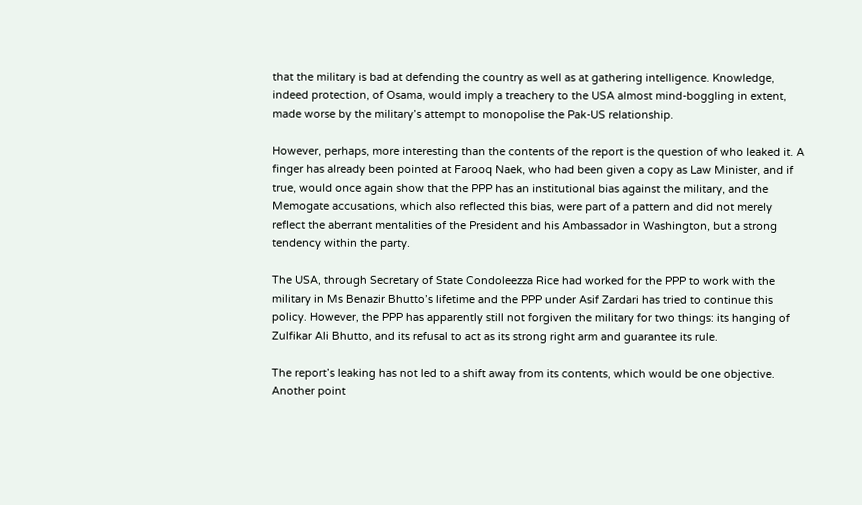that the military is bad at defending the country as well as at gathering intelligence. Knowledge, indeed protection, of Osama, would imply a treachery to the USA almost mind-boggling in extent, made worse by the military’s attempt to monopolise the Pak-US relationship.

However, perhaps, more interesting than the contents of the report is the question of who leaked it. A finger has already been pointed at Farooq Naek, who had been given a copy as Law Minister, and if true, would once again show that the PPP has an institutional bias against the military, and the Memogate accusations, which also reflected this bias, were part of a pattern and did not merely reflect the aberrant mentalities of the President and his Ambassador in Washington, but a strong tendency within the party.

The USA, through Secretary of State Condoleezza Rice had worked for the PPP to work with the military in Ms Benazir Bhutto’s lifetime and the PPP under Asif Zardari has tried to continue this policy. However, the PPP has apparently still not forgiven the military for two things: its hanging of Zulfikar Ali Bhutto, and its refusal to act as its strong right arm and guarantee its rule.

The report’s leaking has not led to a shift away from its contents, which would be one objective. Another point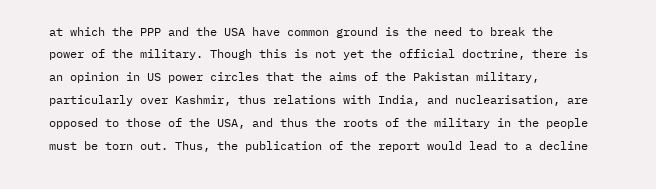at which the PPP and the USA have common ground is the need to break the power of the military. Though this is not yet the official doctrine, there is an opinion in US power circles that the aims of the Pakistan military, particularly over Kashmir, thus relations with India, and nuclearisation, are opposed to those of the USA, and thus the roots of the military in the people must be torn out. Thus, the publication of the report would lead to a decline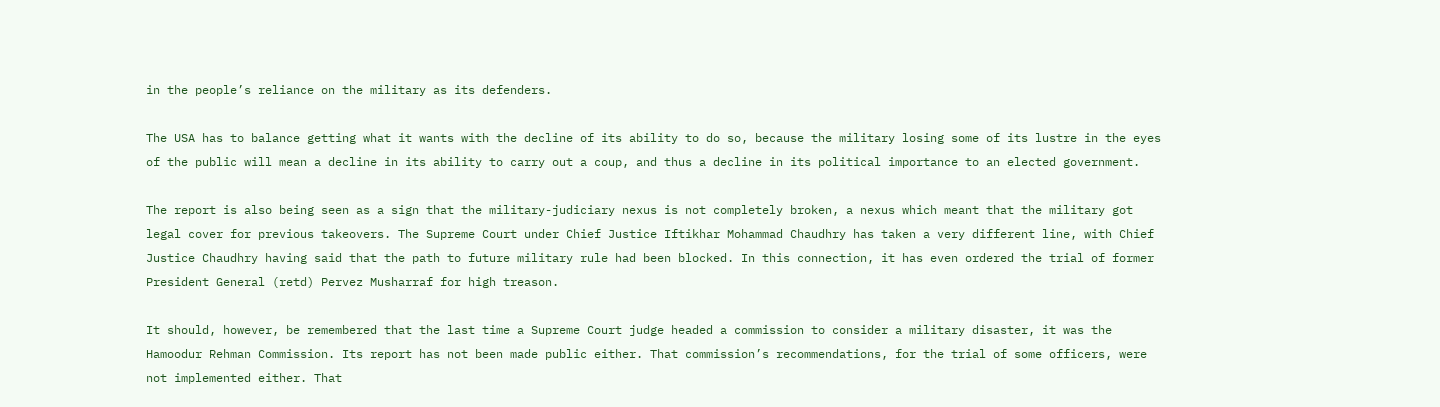in the people’s reliance on the military as its defenders.

The USA has to balance getting what it wants with the decline of its ability to do so, because the military losing some of its lustre in the eyes of the public will mean a decline in its ability to carry out a coup, and thus a decline in its political importance to an elected government.

The report is also being seen as a sign that the military-judiciary nexus is not completely broken, a nexus which meant that the military got legal cover for previous takeovers. The Supreme Court under Chief Justice Iftikhar Mohammad Chaudhry has taken a very different line, with Chief Justice Chaudhry having said that the path to future military rule had been blocked. In this connection, it has even ordered the trial of former President General (retd) Pervez Musharraf for high treason.

It should, however, be remembered that the last time a Supreme Court judge headed a commission to consider a military disaster, it was the Hamoodur Rehman Commission. Its report has not been made public either. That commission’s recommendations, for the trial of some officers, were not implemented either. That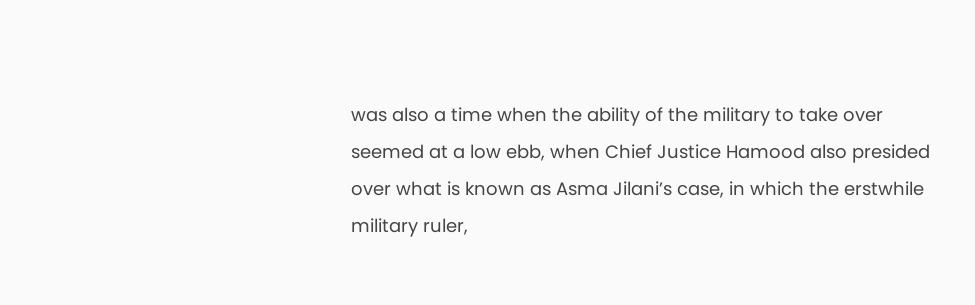was also a time when the ability of the military to take over seemed at a low ebb, when Chief Justice Hamood also presided over what is known as Asma Jilani’s case, in which the erstwhile military ruler,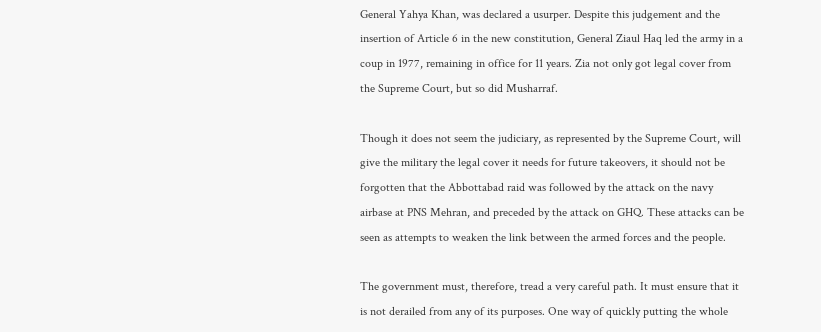General Yahya Khan, was declared a usurper. Despite this judgement and the insertion of Article 6 in the new constitution, General Ziaul Haq led the army in a coup in 1977, remaining in office for 11 years. Zia not only got legal cover from the Supreme Court, but so did Musharraf.

Though it does not seem the judiciary, as represented by the Supreme Court, will give the military the legal cover it needs for future takeovers, it should not be forgotten that the Abbottabad raid was followed by the attack on the navy airbase at PNS Mehran, and preceded by the attack on GHQ. These attacks can be seen as attempts to weaken the link between the armed forces and the people.

The government must, therefore, tread a very careful path. It must ensure that it is not derailed from any of its purposes. One way of quickly putting the whole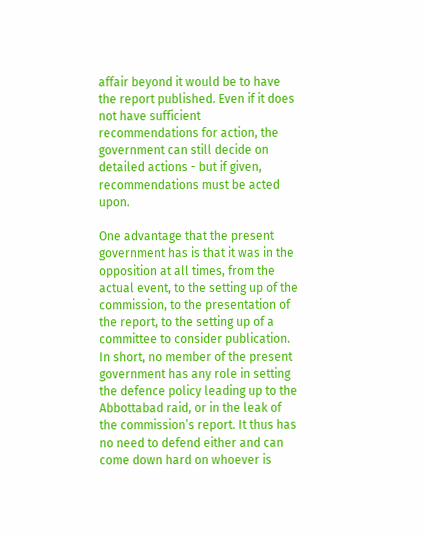affair beyond it would be to have the report published. Even if it does not have sufficient recommendations for action, the government can still decide on detailed actions - but if given, recommendations must be acted upon.

One advantage that the present government has is that it was in the opposition at all times, from the actual event, to the setting up of the commission, to the presentation of the report, to the setting up of a committee to consider publication. In short, no member of the present government has any role in setting the defence policy leading up to the Abbottabad raid, or in the leak of the commission’s report. It thus has no need to defend either and can come down hard on whoever is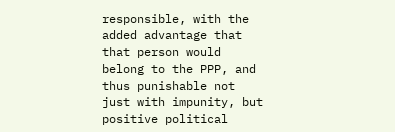responsible, with the added advantage that that person would belong to the PPP, and thus punishable not just with impunity, but positive political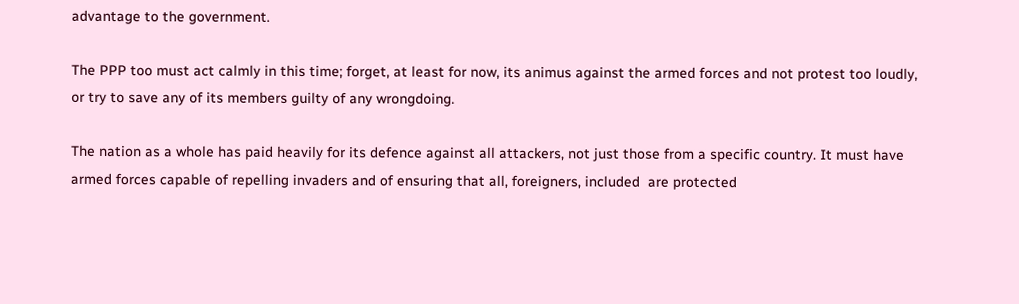advantage to the government.

The PPP too must act calmly in this time; forget, at least for now, its animus against the armed forces and not protest too loudly, or try to save any of its members guilty of any wrongdoing.

The nation as a whole has paid heavily for its defence against all attackers, not just those from a specific country. It must have armed forces capable of repelling invaders and of ensuring that all, foreigners, included  are protected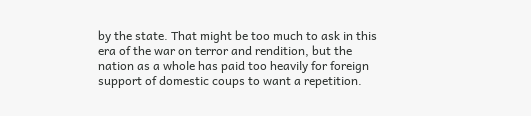by the state. That might be too much to ask in this era of the war on terror and rendition, but the nation as a whole has paid too heavily for foreign support of domestic coups to want a repetition.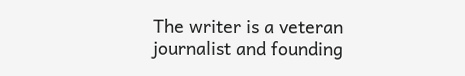The writer is a veteran journalist and founding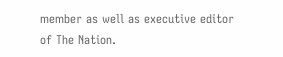member as well as executive editor of The Nation.